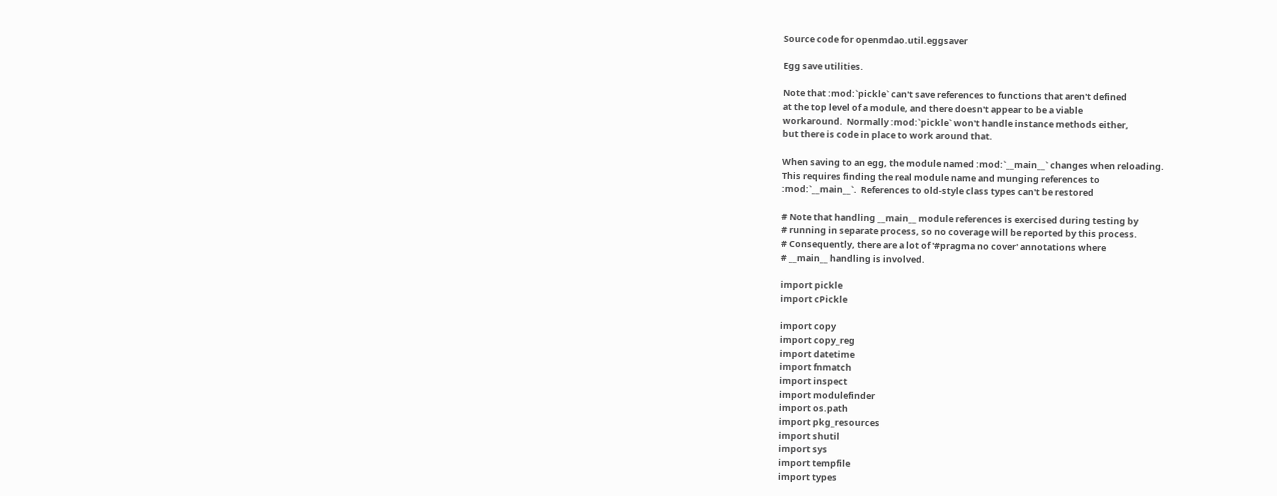Source code for openmdao.util.eggsaver

Egg save utilities.

Note that :mod:`pickle` can't save references to functions that aren't defined
at the top level of a module, and there doesn't appear to be a viable
workaround.  Normally :mod:`pickle` won't handle instance methods either,
but there is code in place to work around that.

When saving to an egg, the module named :mod:`__main__` changes when reloading.
This requires finding the real module name and munging references to
:mod:`__main__`.  References to old-style class types can't be restored

# Note that handling __main__ module references is exercised during testing by
# running in separate process, so no coverage will be reported by this process.
# Consequently, there are a lot of '#pragma no cover' annotations where
# __main__ handling is involved.

import pickle
import cPickle

import copy
import copy_reg
import datetime
import fnmatch
import inspect
import modulefinder
import os.path
import pkg_resources
import shutil
import sys
import tempfile
import types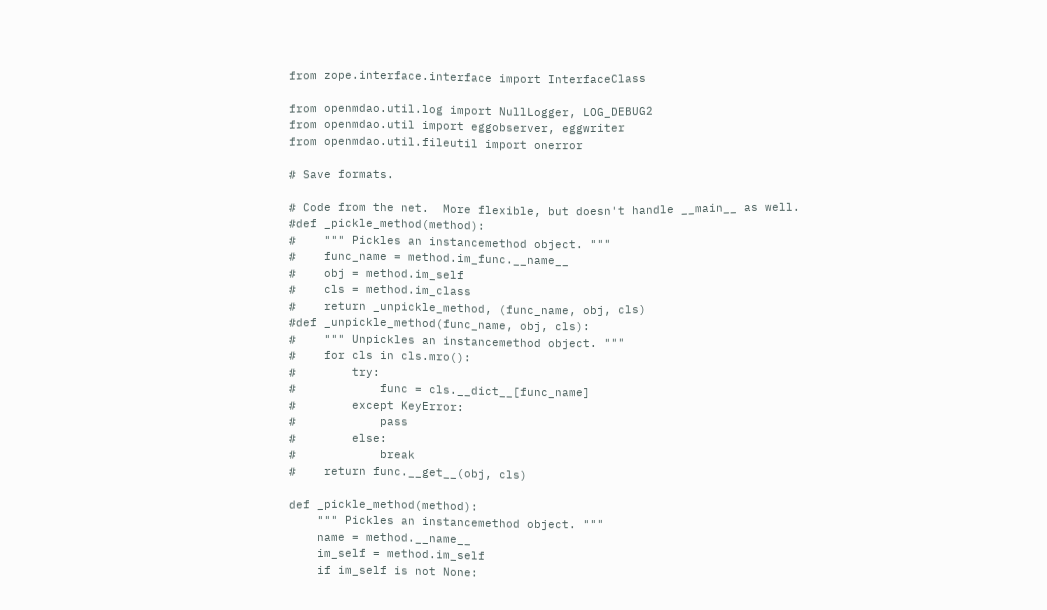from zope.interface.interface import InterfaceClass

from openmdao.util.log import NullLogger, LOG_DEBUG2
from openmdao.util import eggobserver, eggwriter
from openmdao.util.fileutil import onerror

# Save formats.

# Code from the net.  More flexible, but doesn't handle __main__ as well.
#def _pickle_method(method):
#    """ Pickles an instancemethod object. """
#    func_name = method.im_func.__name__
#    obj = method.im_self
#    cls = method.im_class
#    return _unpickle_method, (func_name, obj, cls)
#def _unpickle_method(func_name, obj, cls):
#    """ Unpickles an instancemethod object. """
#    for cls in cls.mro():
#        try:
#            func = cls.__dict__[func_name]
#        except KeyError:
#            pass
#        else:
#            break
#    return func.__get__(obj, cls)

def _pickle_method(method):
    """ Pickles an instancemethod object. """
    name = method.__name__
    im_self = method.im_self
    if im_self is not None: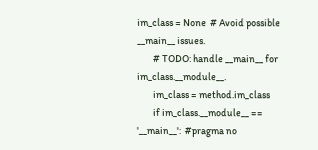im_class = None  # Avoid possible __main__ issues.
        # TODO: handle __main__ for im_class.__module__.
        im_class = method.im_class
        if im_class.__module__ == '__main__':  #pragma no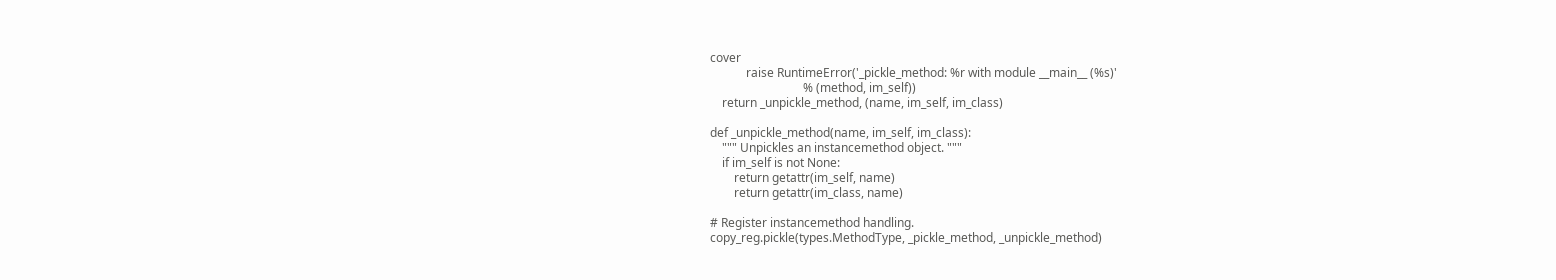cover
            raise RuntimeError('_pickle_method: %r with module __main__ (%s)'
                               % (method, im_self))
    return _unpickle_method, (name, im_self, im_class)

def _unpickle_method(name, im_self, im_class):
    """ Unpickles an instancemethod object. """
    if im_self is not None:
        return getattr(im_self, name)
        return getattr(im_class, name)

# Register instancemethod handling.
copy_reg.pickle(types.MethodType, _pickle_method, _unpickle_method)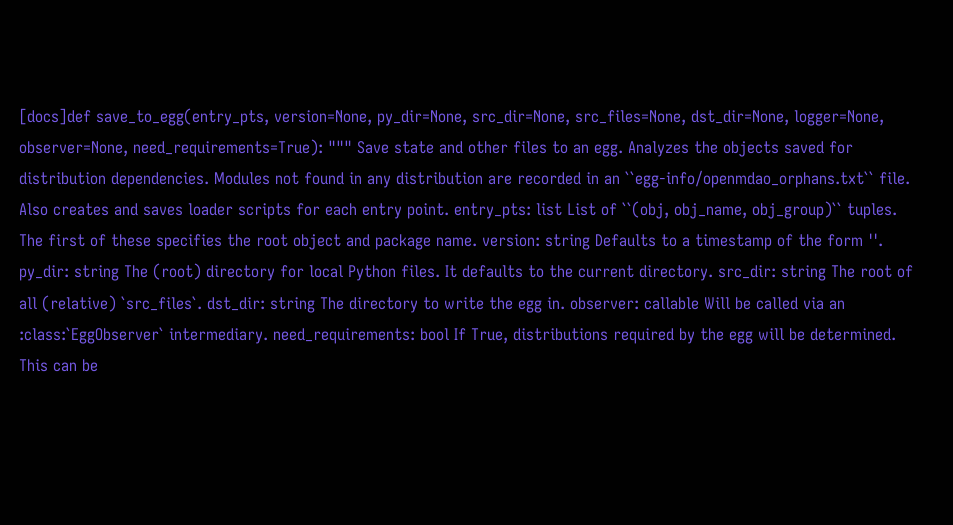[docs]def save_to_egg(entry_pts, version=None, py_dir=None, src_dir=None, src_files=None, dst_dir=None, logger=None, observer=None, need_requirements=True): """ Save state and other files to an egg. Analyzes the objects saved for distribution dependencies. Modules not found in any distribution are recorded in an ``egg-info/openmdao_orphans.txt`` file. Also creates and saves loader scripts for each entry point. entry_pts: list List of ``(obj, obj_name, obj_group)`` tuples. The first of these specifies the root object and package name. version: string Defaults to a timestamp of the form ''. py_dir: string The (root) directory for local Python files. It defaults to the current directory. src_dir: string The root of all (relative) `src_files`. dst_dir: string The directory to write the egg in. observer: callable Will be called via an :class:`EggObserver` intermediary. need_requirements: bool If True, distributions required by the egg will be determined. This can be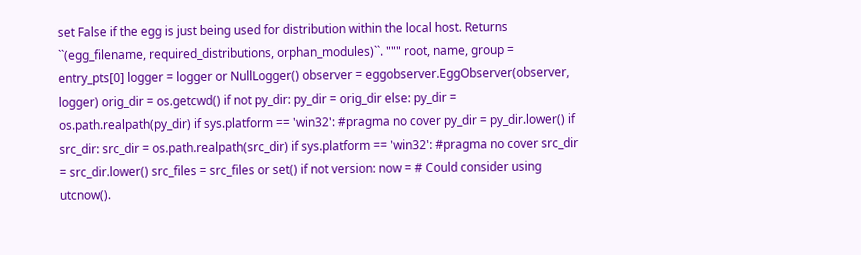set False if the egg is just being used for distribution within the local host. Returns ``(egg_filename, required_distributions, orphan_modules)``. """ root, name, group = entry_pts[0] logger = logger or NullLogger() observer = eggobserver.EggObserver(observer, logger) orig_dir = os.getcwd() if not py_dir: py_dir = orig_dir else: py_dir = os.path.realpath(py_dir) if sys.platform == 'win32': #pragma no cover py_dir = py_dir.lower() if src_dir: src_dir = os.path.realpath(src_dir) if sys.platform == 'win32': #pragma no cover src_dir = src_dir.lower() src_files = src_files or set() if not version: now = # Could consider using utcnow().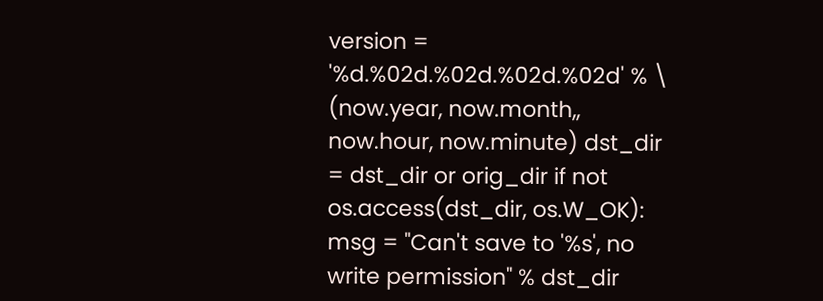version = '%d.%02d.%02d.%02d.%02d' % \ (now.year, now.month,, now.hour, now.minute) dst_dir = dst_dir or orig_dir if not os.access(dst_dir, os.W_OK): msg = "Can't save to '%s', no write permission" % dst_dir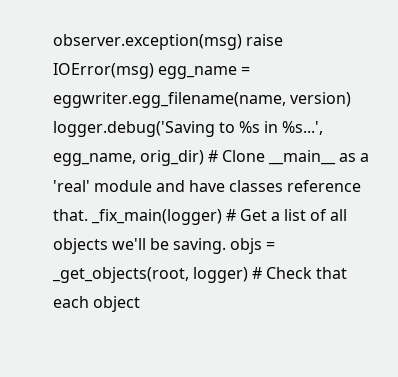observer.exception(msg) raise IOError(msg) egg_name = eggwriter.egg_filename(name, version) logger.debug('Saving to %s in %s...', egg_name, orig_dir) # Clone __main__ as a 'real' module and have classes reference that. _fix_main(logger) # Get a list of all objects we'll be saving. objs = _get_objects(root, logger) # Check that each object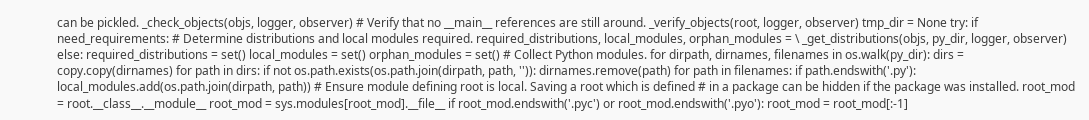can be pickled. _check_objects(objs, logger, observer) # Verify that no __main__ references are still around. _verify_objects(root, logger, observer) tmp_dir = None try: if need_requirements: # Determine distributions and local modules required. required_distributions, local_modules, orphan_modules = \ _get_distributions(objs, py_dir, logger, observer) else: required_distributions = set() local_modules = set() orphan_modules = set() # Collect Python modules. for dirpath, dirnames, filenames in os.walk(py_dir): dirs = copy.copy(dirnames) for path in dirs: if not os.path.exists(os.path.join(dirpath, path, '')): dirnames.remove(path) for path in filenames: if path.endswith('.py'): local_modules.add(os.path.join(dirpath, path)) # Ensure module defining root is local. Saving a root which is defined # in a package can be hidden if the package was installed. root_mod = root.__class__.__module__ root_mod = sys.modules[root_mod].__file__ if root_mod.endswith('.pyc') or root_mod.endswith('.pyo'): root_mod = root_mod[:-1]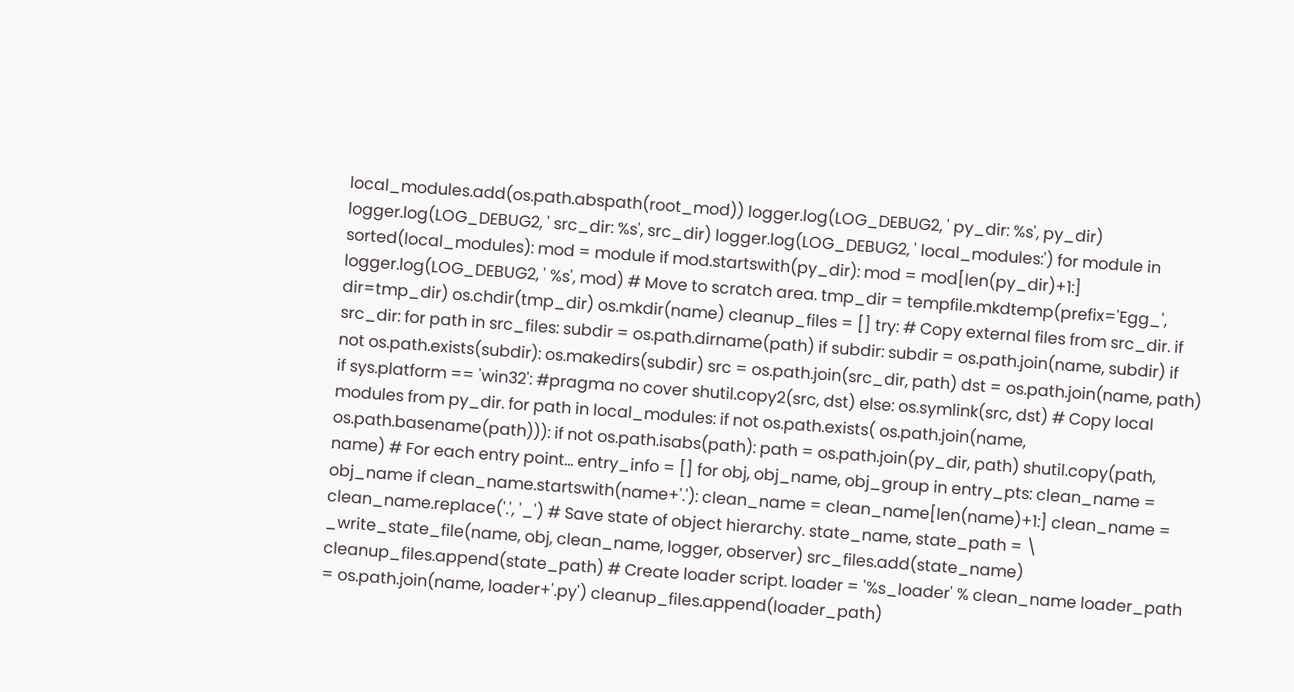local_modules.add(os.path.abspath(root_mod)) logger.log(LOG_DEBUG2, ' py_dir: %s', py_dir) logger.log(LOG_DEBUG2, ' src_dir: %s', src_dir) logger.log(LOG_DEBUG2, ' local_modules:') for module in sorted(local_modules): mod = module if mod.startswith(py_dir): mod = mod[len(py_dir)+1:] logger.log(LOG_DEBUG2, ' %s', mod) # Move to scratch area. tmp_dir = tempfile.mkdtemp(prefix='Egg_', dir=tmp_dir) os.chdir(tmp_dir) os.mkdir(name) cleanup_files = [] try: # Copy external files from src_dir. if src_dir: for path in src_files: subdir = os.path.dirname(path) if subdir: subdir = os.path.join(name, subdir) if not os.path.exists(subdir): os.makedirs(subdir) src = os.path.join(src_dir, path) dst = os.path.join(name, path) if sys.platform == 'win32': #pragma no cover shutil.copy2(src, dst) else: os.symlink(src, dst) # Copy local modules from py_dir. for path in local_modules: if not os.path.exists( os.path.join(name, os.path.basename(path))): if not os.path.isabs(path): path = os.path.join(py_dir, path) shutil.copy(path, name) # For each entry point... entry_info = [] for obj, obj_name, obj_group in entry_pts: clean_name = obj_name if clean_name.startswith(name+'.'): clean_name = clean_name[len(name)+1:] clean_name = clean_name.replace('.', '_') # Save state of object hierarchy. state_name, state_path = \ _write_state_file(name, obj, clean_name, logger, observer) src_files.add(state_name) cleanup_files.append(state_path) # Create loader script. loader = '%s_loader' % clean_name loader_path = os.path.join(name, loader+'.py') cleanup_files.append(loader_path)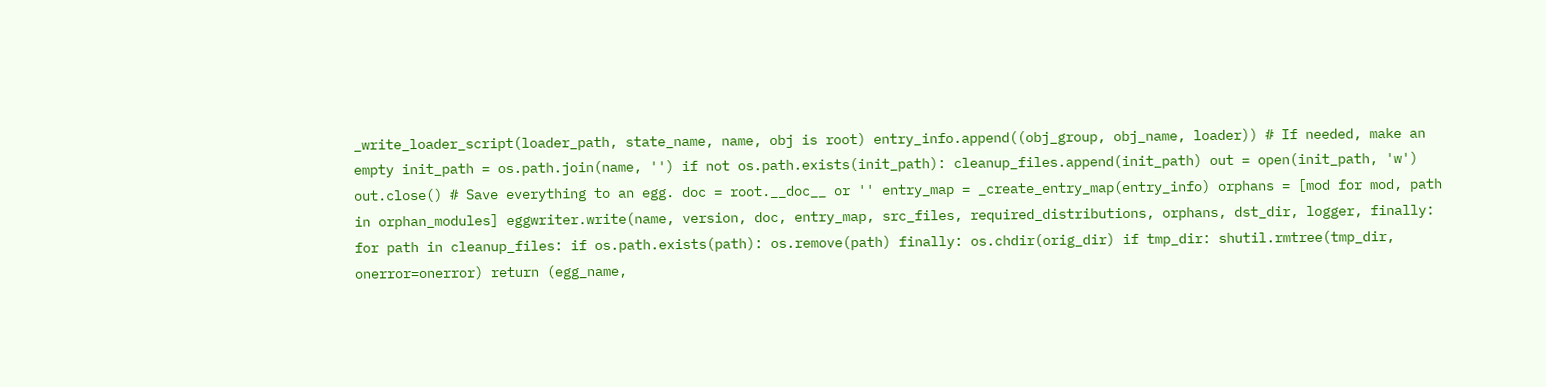_write_loader_script(loader_path, state_name, name, obj is root) entry_info.append((obj_group, obj_name, loader)) # If needed, make an empty init_path = os.path.join(name, '') if not os.path.exists(init_path): cleanup_files.append(init_path) out = open(init_path, 'w') out.close() # Save everything to an egg. doc = root.__doc__ or '' entry_map = _create_entry_map(entry_info) orphans = [mod for mod, path in orphan_modules] eggwriter.write(name, version, doc, entry_map, src_files, required_distributions, orphans, dst_dir, logger, finally: for path in cleanup_files: if os.path.exists(path): os.remove(path) finally: os.chdir(orig_dir) if tmp_dir: shutil.rmtree(tmp_dir, onerror=onerror) return (egg_name,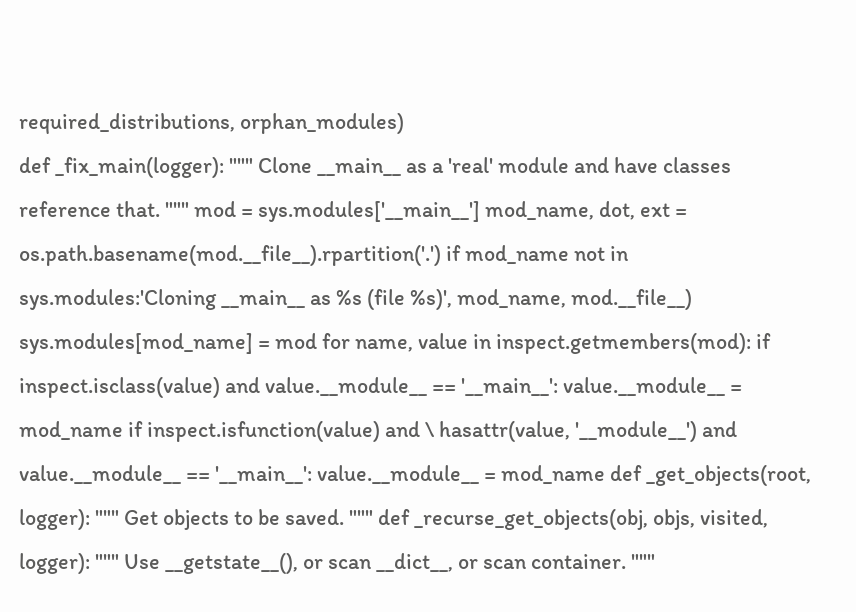required_distributions, orphan_modules)
def _fix_main(logger): """ Clone __main__ as a 'real' module and have classes reference that. """ mod = sys.modules['__main__'] mod_name, dot, ext = os.path.basename(mod.__file__).rpartition('.') if mod_name not in sys.modules:'Cloning __main__ as %s (file %s)', mod_name, mod.__file__) sys.modules[mod_name] = mod for name, value in inspect.getmembers(mod): if inspect.isclass(value) and value.__module__ == '__main__': value.__module__ = mod_name if inspect.isfunction(value) and \ hasattr(value, '__module__') and value.__module__ == '__main__': value.__module__ = mod_name def _get_objects(root, logger): """ Get objects to be saved. """ def _recurse_get_objects(obj, objs, visited, logger): """ Use __getstate__(), or scan __dict__, or scan container. """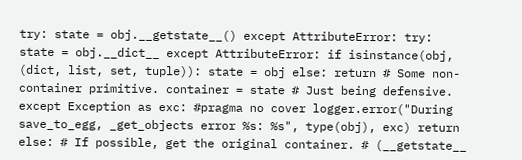try: state = obj.__getstate__() except AttributeError: try: state = obj.__dict__ except AttributeError: if isinstance(obj, (dict, list, set, tuple)): state = obj else: return # Some non-container primitive. container = state # Just being defensive. except Exception as exc: #pragma no cover logger.error("During save_to_egg, _get_objects error %s: %s", type(obj), exc) return else: # If possible, get the original container. # (__getstate__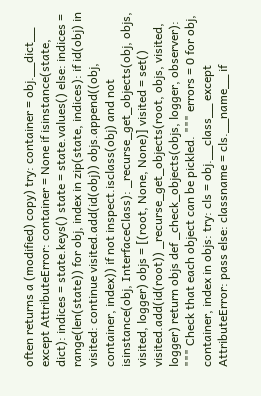often returns a (modified) copy) try: container = obj.__dict__ except AttributeError: container = None if isinstance(state, dict): indices = state.keys() state = state.values() else: indices = range(len(state)) for obj, index in zip(state, indices): if id(obj) in visited: continue visited.add(id(obj)) objs.append((obj, container, index)) if not inspect.isclass(obj) and not isinstance(obj, InterfaceClass): _recurse_get_objects(obj, objs, visited, logger) objs = [(root, None, None)] visited = set() visited.add(id(root)) _recurse_get_objects(root, objs, visited, logger) return objs def _check_objects(objs, logger, observer): """ Check that each object can be pickled. """ errors = 0 for obj, container, index in objs: try: cls = obj.__class__ except AttributeError: pass else: classname = cls.__name__ if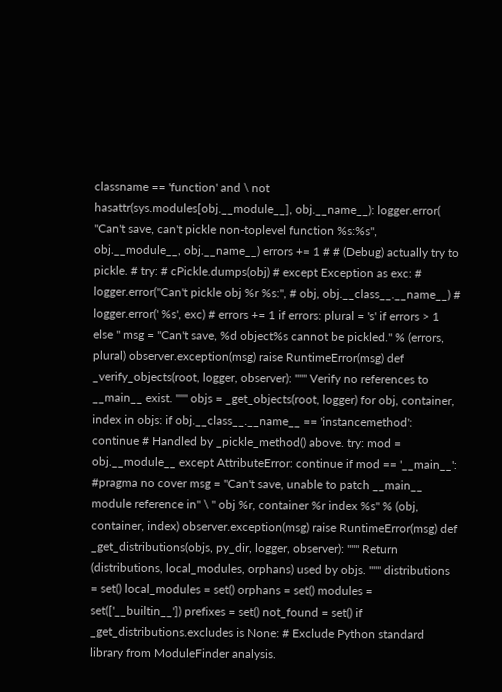classname == 'function' and \ not hasattr(sys.modules[obj.__module__], obj.__name__): logger.error( "Can't save, can't pickle non-toplevel function %s:%s", obj.__module__, obj.__name__) errors += 1 # # (Debug) actually try to pickle. # try: # cPickle.dumps(obj) # except Exception as exc: # logger.error("Can't pickle obj %r %s:", # obj, obj.__class__.__name__) # logger.error(' %s', exc) # errors += 1 if errors: plural = 's' if errors > 1 else '' msg = "Can't save, %d object%s cannot be pickled." % (errors, plural) observer.exception(msg) raise RuntimeError(msg) def _verify_objects(root, logger, observer): """ Verify no references to __main__ exist. """ objs = _get_objects(root, logger) for obj, container, index in objs: if obj.__class__.__name__ == 'instancemethod': continue # Handled by _pickle_method() above. try: mod = obj.__module__ except AttributeError: continue if mod == '__main__': #pragma no cover msg = "Can't save, unable to patch __main__ module reference in" \ " obj %r, container %r index %s" % (obj, container, index) observer.exception(msg) raise RuntimeError(msg) def _get_distributions(objs, py_dir, logger, observer): """ Return (distributions, local_modules, orphans) used by objs. """ distributions = set() local_modules = set() orphans = set() modules = set(['__builtin__']) prefixes = set() not_found = set() if _get_distributions.excludes is None: # Exclude Python standard library from ModuleFinder analysis.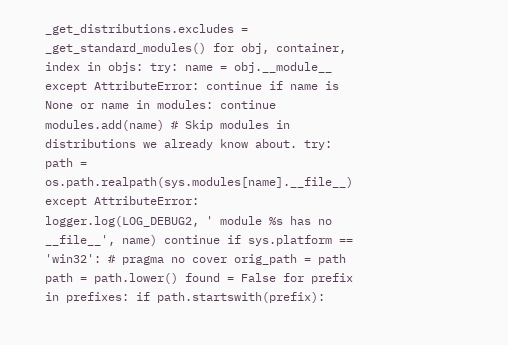_get_distributions.excludes = _get_standard_modules() for obj, container, index in objs: try: name = obj.__module__ except AttributeError: continue if name is None or name in modules: continue modules.add(name) # Skip modules in distributions we already know about. try: path = os.path.realpath(sys.modules[name].__file__) except AttributeError: logger.log(LOG_DEBUG2, ' module %s has no __file__', name) continue if sys.platform == 'win32': # pragma no cover orig_path = path path = path.lower() found = False for prefix in prefixes: if path.startswith(prefix):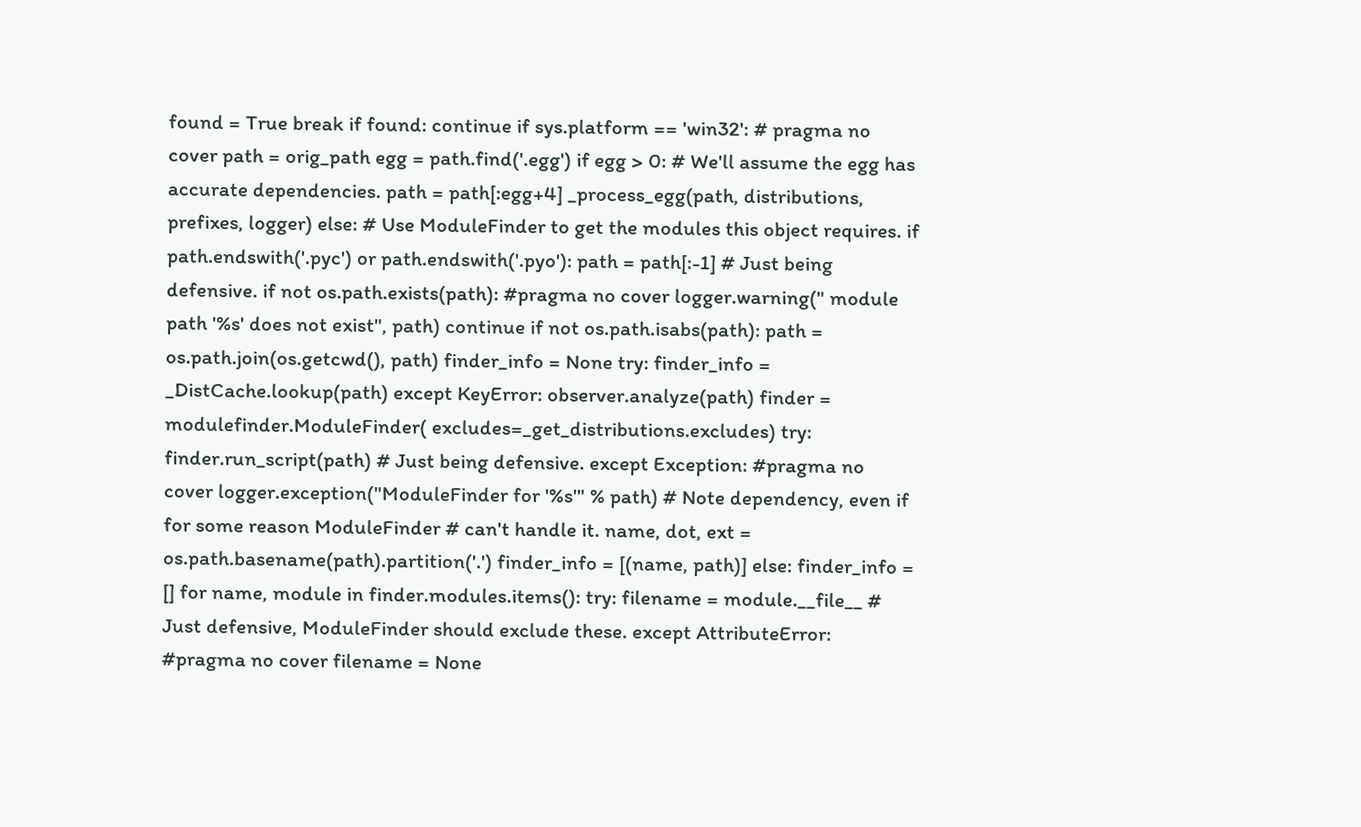found = True break if found: continue if sys.platform == 'win32': # pragma no cover path = orig_path egg = path.find('.egg') if egg > 0: # We'll assume the egg has accurate dependencies. path = path[:egg+4] _process_egg(path, distributions, prefixes, logger) else: # Use ModuleFinder to get the modules this object requires. if path.endswith('.pyc') or path.endswith('.pyo'): path = path[:-1] # Just being defensive. if not os.path.exists(path): #pragma no cover logger.warning(" module path '%s' does not exist", path) continue if not os.path.isabs(path): path = os.path.join(os.getcwd(), path) finder_info = None try: finder_info = _DistCache.lookup(path) except KeyError: observer.analyze(path) finder = modulefinder.ModuleFinder( excludes=_get_distributions.excludes) try: finder.run_script(path) # Just being defensive. except Exception: #pragma no cover logger.exception("ModuleFinder for '%s'" % path) # Note dependency, even if for some reason ModuleFinder # can't handle it. name, dot, ext = os.path.basename(path).partition('.') finder_info = [(name, path)] else: finder_info = [] for name, module in finder.modules.items(): try: filename = module.__file__ # Just defensive, ModuleFinder should exclude these. except AttributeError: #pragma no cover filename = None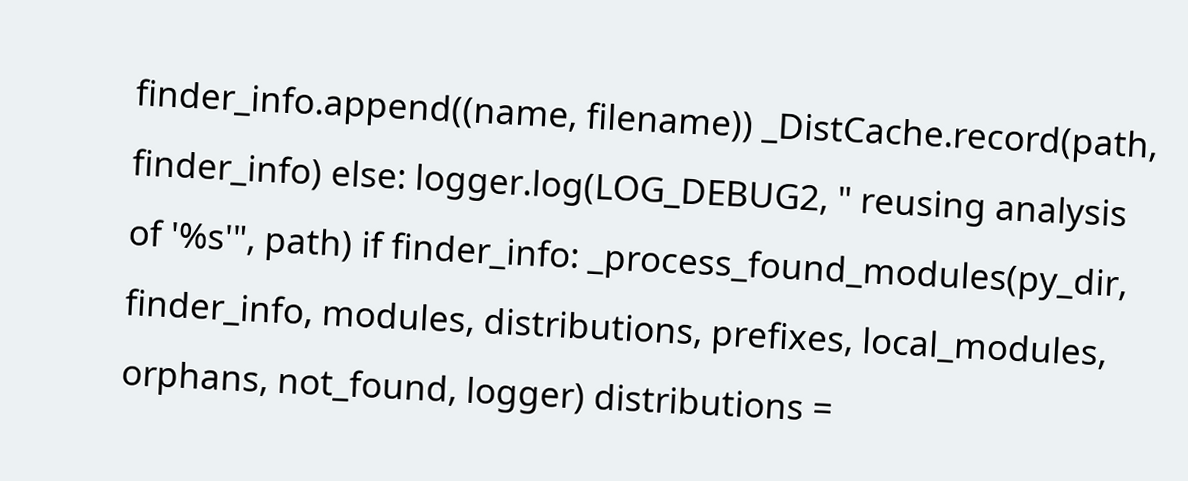finder_info.append((name, filename)) _DistCache.record(path, finder_info) else: logger.log(LOG_DEBUG2, " reusing analysis of '%s'", path) if finder_info: _process_found_modules(py_dir, finder_info, modules, distributions, prefixes, local_modules, orphans, not_found, logger) distributions =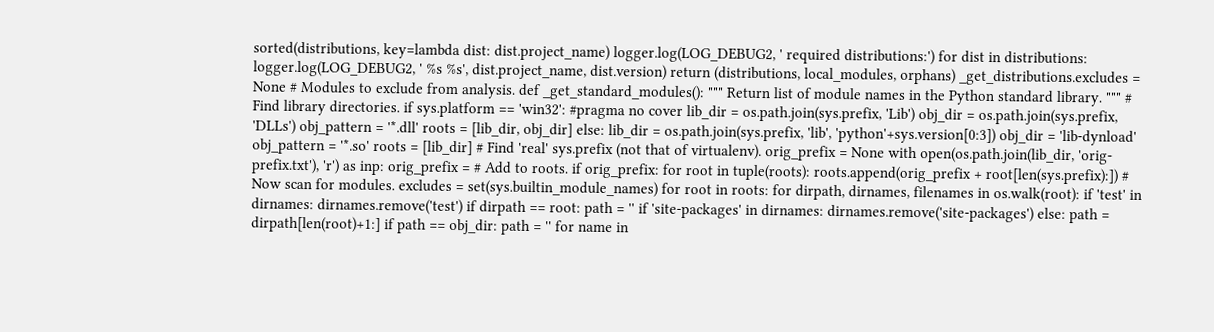sorted(distributions, key=lambda dist: dist.project_name) logger.log(LOG_DEBUG2, ' required distributions:') for dist in distributions: logger.log(LOG_DEBUG2, ' %s %s', dist.project_name, dist.version) return (distributions, local_modules, orphans) _get_distributions.excludes = None # Modules to exclude from analysis. def _get_standard_modules(): """ Return list of module names in the Python standard library. """ # Find library directories. if sys.platform == 'win32': #pragma no cover lib_dir = os.path.join(sys.prefix, 'Lib') obj_dir = os.path.join(sys.prefix, 'DLLs') obj_pattern = '*.dll' roots = [lib_dir, obj_dir] else: lib_dir = os.path.join(sys.prefix, 'lib', 'python'+sys.version[0:3]) obj_dir = 'lib-dynload' obj_pattern = '*.so' roots = [lib_dir] # Find 'real' sys.prefix (not that of virtualenv). orig_prefix = None with open(os.path.join(lib_dir, 'orig-prefix.txt'), 'r') as inp: orig_prefix = # Add to roots. if orig_prefix: for root in tuple(roots): roots.append(orig_prefix + root[len(sys.prefix):]) # Now scan for modules. excludes = set(sys.builtin_module_names) for root in roots: for dirpath, dirnames, filenames in os.walk(root): if 'test' in dirnames: dirnames.remove('test') if dirpath == root: path = '' if 'site-packages' in dirnames: dirnames.remove('site-packages') else: path = dirpath[len(root)+1:] if path == obj_dir: path = '' for name in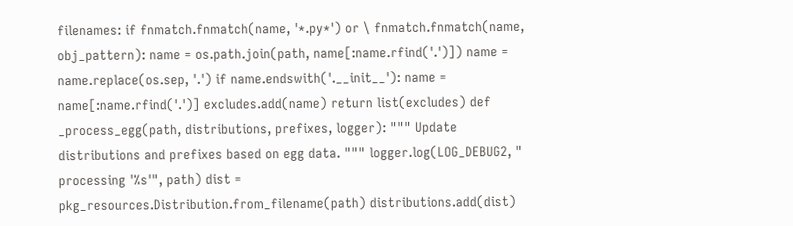filenames: if fnmatch.fnmatch(name, '*.py*') or \ fnmatch.fnmatch(name, obj_pattern): name = os.path.join(path, name[:name.rfind('.')]) name = name.replace(os.sep, '.') if name.endswith('.__init__'): name = name[:name.rfind('.')] excludes.add(name) return list(excludes) def _process_egg(path, distributions, prefixes, logger): """ Update distributions and prefixes based on egg data. """ logger.log(LOG_DEBUG2, " processing '%s'", path) dist = pkg_resources.Distribution.from_filename(path) distributions.add(dist)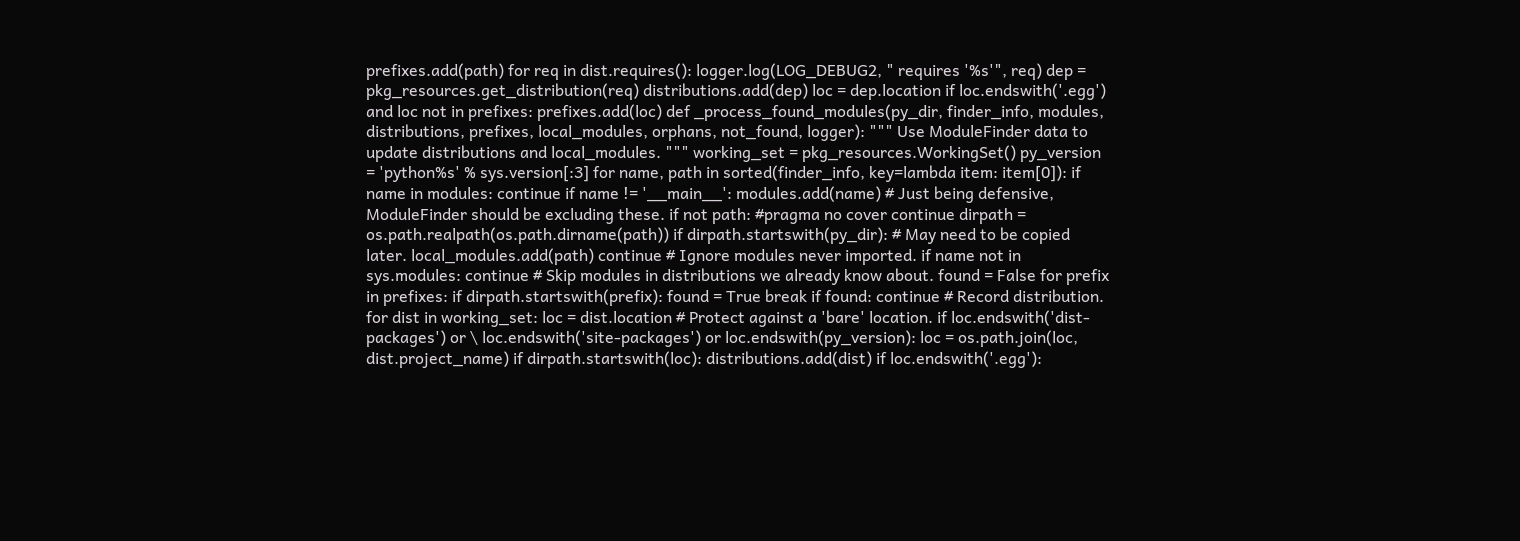prefixes.add(path) for req in dist.requires(): logger.log(LOG_DEBUG2, " requires '%s'", req) dep = pkg_resources.get_distribution(req) distributions.add(dep) loc = dep.location if loc.endswith('.egg') and loc not in prefixes: prefixes.add(loc) def _process_found_modules(py_dir, finder_info, modules, distributions, prefixes, local_modules, orphans, not_found, logger): """ Use ModuleFinder data to update distributions and local_modules. """ working_set = pkg_resources.WorkingSet() py_version = 'python%s' % sys.version[:3] for name, path in sorted(finder_info, key=lambda item: item[0]): if name in modules: continue if name != '__main__': modules.add(name) # Just being defensive, ModuleFinder should be excluding these. if not path: #pragma no cover continue dirpath = os.path.realpath(os.path.dirname(path)) if dirpath.startswith(py_dir): # May need to be copied later. local_modules.add(path) continue # Ignore modules never imported. if name not in sys.modules: continue # Skip modules in distributions we already know about. found = False for prefix in prefixes: if dirpath.startswith(prefix): found = True break if found: continue # Record distribution. for dist in working_set: loc = dist.location # Protect against a 'bare' location. if loc.endswith('dist-packages') or \ loc.endswith('site-packages') or loc.endswith(py_version): loc = os.path.join(loc, dist.project_name) if dirpath.startswith(loc): distributions.add(dist) if loc.endswith('.egg'):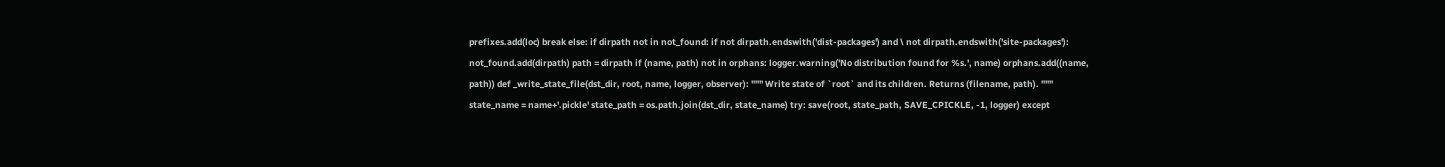prefixes.add(loc) break else: if dirpath not in not_found: if not dirpath.endswith('dist-packages') and \ not dirpath.endswith('site-packages'): not_found.add(dirpath) path = dirpath if (name, path) not in orphans: logger.warning('No distribution found for %s.', name) orphans.add((name, path)) def _write_state_file(dst_dir, root, name, logger, observer): """ Write state of `root` and its children. Returns (filename, path). """ state_name = name+'.pickle' state_path = os.path.join(dst_dir, state_name) try: save(root, state_path, SAVE_CPICKLE, -1, logger) except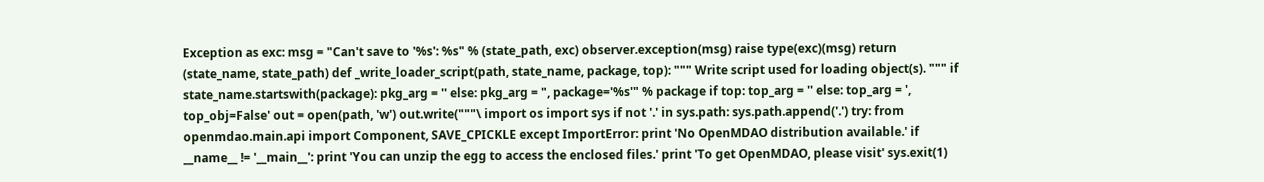Exception as exc: msg = "Can't save to '%s': %s" % (state_path, exc) observer.exception(msg) raise type(exc)(msg) return (state_name, state_path) def _write_loader_script(path, state_name, package, top): """ Write script used for loading object(s). """ if state_name.startswith(package): pkg_arg = '' else: pkg_arg = ", package='%s'" % package if top: top_arg = '' else: top_arg = ', top_obj=False' out = open(path, 'w') out.write("""\ import os import sys if not '.' in sys.path: sys.path.append('.') try: from openmdao.main.api import Component, SAVE_CPICKLE except ImportError: print 'No OpenMDAO distribution available.' if __name__ != '__main__': print 'You can unzip the egg to access the enclosed files.' print 'To get OpenMDAO, please visit' sys.exit(1)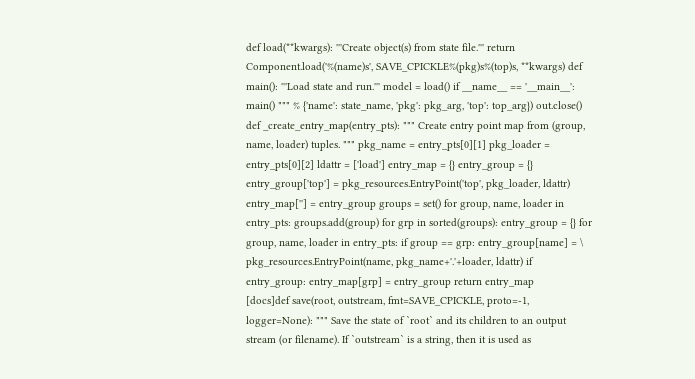def load(**kwargs): '''Create object(s) from state file.''' return Component.load('%(name)s', SAVE_CPICKLE%(pkg)s%(top)s, **kwargs) def main(): '''Load state and run.''' model = load() if __name__ == '__main__': main() """ % {'name': state_name, 'pkg': pkg_arg, 'top': top_arg}) out.close() def _create_entry_map(entry_pts): """ Create entry point map from (group, name, loader) tuples. """ pkg_name = entry_pts[0][1] pkg_loader = entry_pts[0][2] ldattr = ['load'] entry_map = {} entry_group = {} entry_group['top'] = pkg_resources.EntryPoint('top', pkg_loader, ldattr) entry_map[''] = entry_group groups = set() for group, name, loader in entry_pts: groups.add(group) for grp in sorted(groups): entry_group = {} for group, name, loader in entry_pts: if group == grp: entry_group[name] = \ pkg_resources.EntryPoint(name, pkg_name+'.'+loader, ldattr) if entry_group: entry_map[grp] = entry_group return entry_map
[docs]def save(root, outstream, fmt=SAVE_CPICKLE, proto=-1, logger=None): """ Save the state of `root` and its children to an output stream (or filename). If `outstream` is a string, then it is used as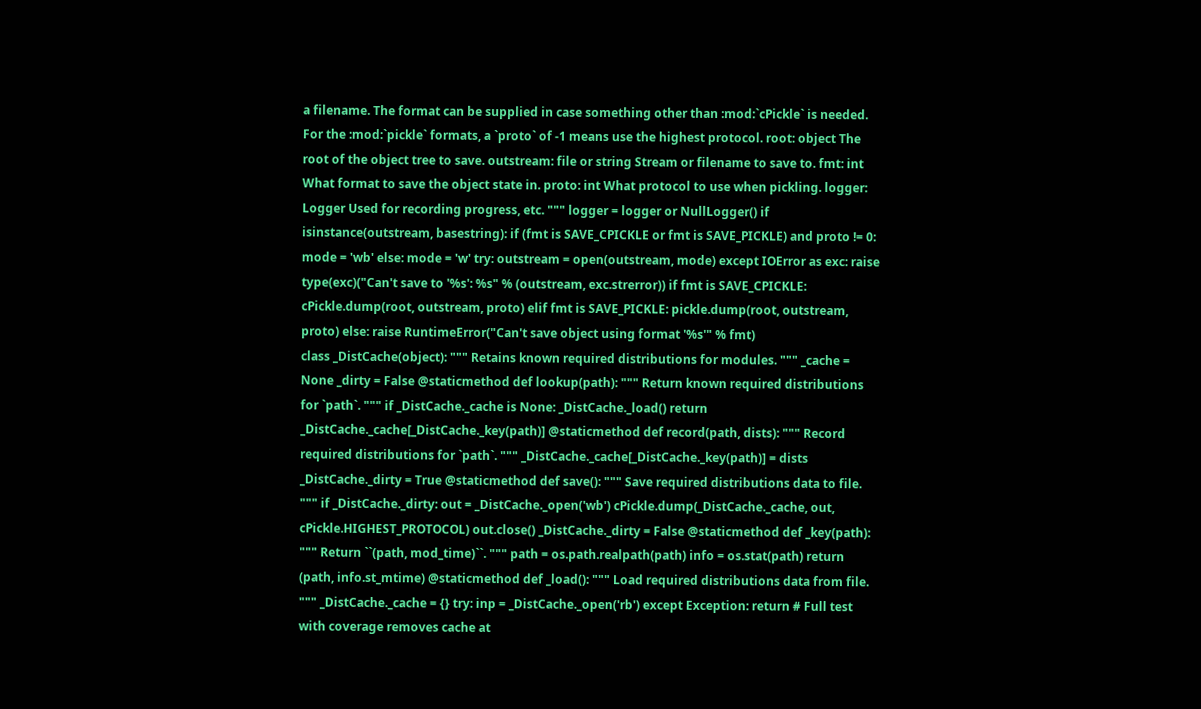a filename. The format can be supplied in case something other than :mod:`cPickle` is needed. For the :mod:`pickle` formats, a `proto` of -1 means use the highest protocol. root: object The root of the object tree to save. outstream: file or string Stream or filename to save to. fmt: int What format to save the object state in. proto: int What protocol to use when pickling. logger: Logger Used for recording progress, etc. """ logger = logger or NullLogger() if isinstance(outstream, basestring): if (fmt is SAVE_CPICKLE or fmt is SAVE_PICKLE) and proto != 0: mode = 'wb' else: mode = 'w' try: outstream = open(outstream, mode) except IOError as exc: raise type(exc)("Can't save to '%s': %s" % (outstream, exc.strerror)) if fmt is SAVE_CPICKLE: cPickle.dump(root, outstream, proto) elif fmt is SAVE_PICKLE: pickle.dump(root, outstream, proto) else: raise RuntimeError("Can't save object using format '%s'" % fmt)
class _DistCache(object): """ Retains known required distributions for modules. """ _cache = None _dirty = False @staticmethod def lookup(path): """ Return known required distributions for `path`. """ if _DistCache._cache is None: _DistCache._load() return _DistCache._cache[_DistCache._key(path)] @staticmethod def record(path, dists): """ Record required distributions for `path`. """ _DistCache._cache[_DistCache._key(path)] = dists _DistCache._dirty = True @staticmethod def save(): """ Save required distributions data to file. """ if _DistCache._dirty: out = _DistCache._open('wb') cPickle.dump(_DistCache._cache, out, cPickle.HIGHEST_PROTOCOL) out.close() _DistCache._dirty = False @staticmethod def _key(path): """ Return ``(path, mod_time)``. """ path = os.path.realpath(path) info = os.stat(path) return (path, info.st_mtime) @staticmethod def _load(): """ Load required distributions data from file. """ _DistCache._cache = {} try: inp = _DistCache._open('rb') except Exception: return # Full test with coverage removes cache at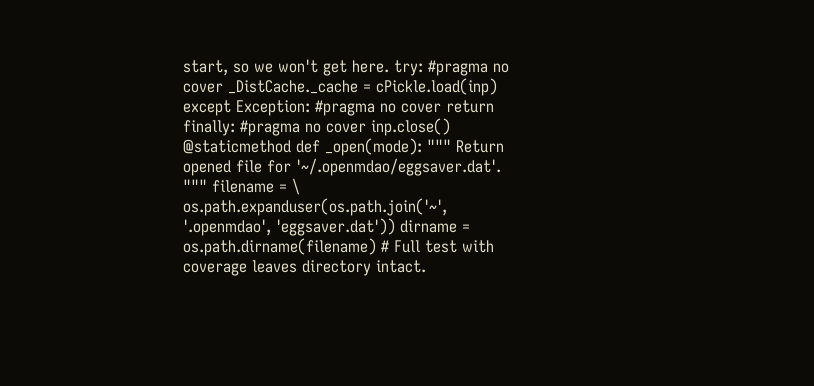start, so we won't get here. try: #pragma no cover _DistCache._cache = cPickle.load(inp) except Exception: #pragma no cover return finally: #pragma no cover inp.close() @staticmethod def _open(mode): """ Return opened file for '~/.openmdao/eggsaver.dat'. """ filename = \ os.path.expanduser(os.path.join('~', '.openmdao', 'eggsaver.dat')) dirname = os.path.dirname(filename) # Full test with coverage leaves directory intact.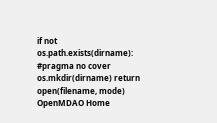if not os.path.exists(dirname): #pragma no cover os.mkdir(dirname) return open(filename, mode)
OpenMDAO Home